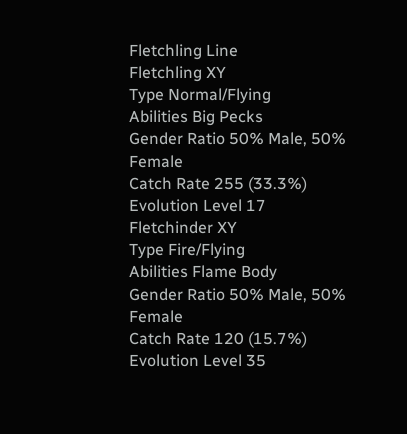Fletchling Line
Fletchling XY
Type Normal/Flying
Abilities Big Pecks
Gender Ratio 50% Male, 50% Female
Catch Rate 255 (33.3%)
Evolution Level 17
Fletchinder XY
Type Fire/Flying
Abilities Flame Body
Gender Ratio 50% Male, 50% Female
Catch Rate 120 (15.7%)
Evolution Level 35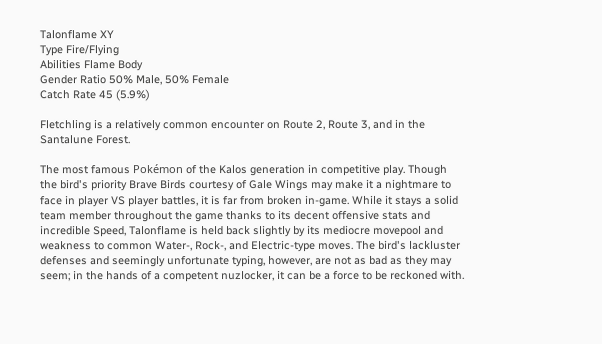Talonflame XY
Type Fire/Flying
Abilities Flame Body
Gender Ratio 50% Male, 50% Female
Catch Rate 45 (5.9%)

Fletchling is a relatively common encounter on Route 2, Route 3, and in the Santalune Forest.

The most famous Pokémon of the Kalos generation in competitive play. Though the bird's priority Brave Birds courtesy of Gale Wings may make it a nightmare to face in player VS player battles, it is far from broken in-game. While it stays a solid team member throughout the game thanks to its decent offensive stats and incredible Speed, Talonflame is held back slightly by its mediocre movepool and weakness to common Water-, Rock-, and Electric-type moves. The bird's lackluster defenses and seemingly unfortunate typing, however, are not as bad as they may seem; in the hands of a competent nuzlocker, it can be a force to be reckoned with.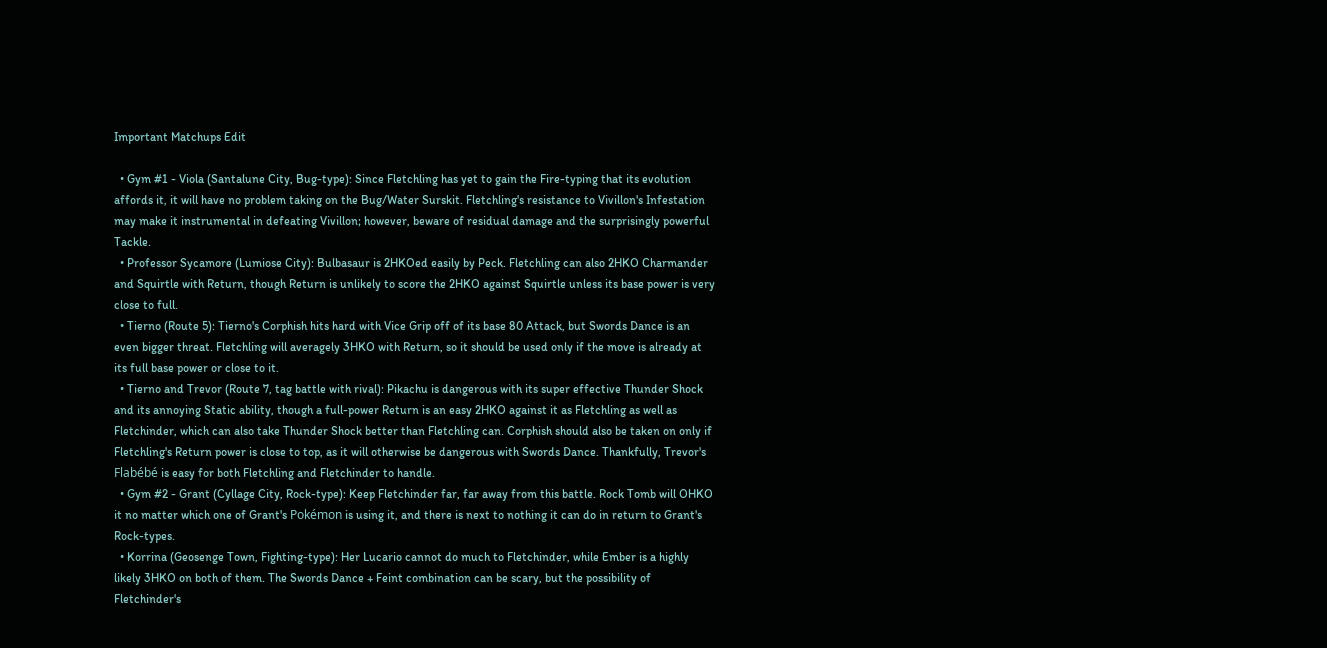Important Matchups Edit

  • Gym #1 - Viola (Santalune City, Bug-type): Since Fletchling has yet to gain the Fire-typing that its evolution affords it, it will have no problem taking on the Bug/Water Surskit. Fletchling's resistance to Vivillon's Infestation may make it instrumental in defeating Vivillon; however, beware of residual damage and the surprisingly powerful Tackle.
  • Professor Sycamore (Lumiose City): Bulbasaur is 2HKOed easily by Peck. Fletchling can also 2HKO Charmander and Squirtle with Return, though Return is unlikely to score the 2HKO against Squirtle unless its base power is very close to full.
  • Tierno (Route 5): Tierno's Corphish hits hard with Vice Grip off of its base 80 Attack, but Swords Dance is an even bigger threat. Fletchling will averagely 3HKO with Return, so it should be used only if the move is already at its full base power or close to it.
  • Tierno and Trevor (Route 7, tag battle with rival): Pikachu is dangerous with its super effective Thunder Shock and its annoying Static ability, though a full-power Return is an easy 2HKO against it as Fletchling as well as Fletchinder, which can also take Thunder Shock better than Fletchling can. Corphish should also be taken on only if Fletchling's Return power is close to top, as it will otherwise be dangerous with Swords Dance. Thankfully, Trevor's Flabébé is easy for both Fletchling and Fletchinder to handle.
  • Gym #2 - Grant (Cyllage City, Rock-type): Keep Fletchinder far, far away from this battle. Rock Tomb will OHKO it no matter which one of Grant's Pokémon is using it, and there is next to nothing it can do in return to Grant's Rock-types.
  • Korrina (Geosenge Town, Fighting-type): Her Lucario cannot do much to Fletchinder, while Ember is a highly likely 3HKO on both of them. The Swords Dance + Feint combination can be scary, but the possibility of Fletchinder's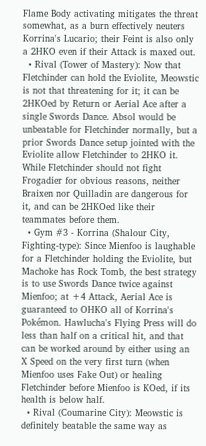Flame Body activating mitigates the threat somewhat, as a burn effectively neuters Korrina's Lucario; their Feint is also only a 2HKO even if their Attack is maxed out.
  • Rival (Tower of Mastery): Now that Fletchinder can hold the Eviolite, Meowstic is not that threatening for it; it can be 2HKOed by Return or Aerial Ace after a single Swords Dance. Absol would be unbeatable for Fletchinder normally, but a prior Swords Dance setup jointed with the Eviolite allow Fletchinder to 2HKO it. While Fletchinder should not fight Frogadier for obvious reasons, neither Braixen nor Quilladin are dangerous for it, and can be 2HKOed like their teammates before them.
  • Gym #3 - Korrina (Shalour City, Fighting-type): Since Mienfoo is laughable for a Fletchinder holding the Eviolite, but Machoke has Rock Tomb, the best strategy is to use Swords Dance twice against Mienfoo; at +4 Attack, Aerial Ace is guaranteed to OHKO all of Korrina's Pokémon. Hawlucha's Flying Press will do less than half on a critical hit, and that can be worked around by either using an X Speed on the very first turn (when Mienfoo uses Fake Out) or healing Fletchinder before Mienfoo is KOed, if its health is below half.
  • Rival (Coumarine City): Meowstic is definitely beatable the same way as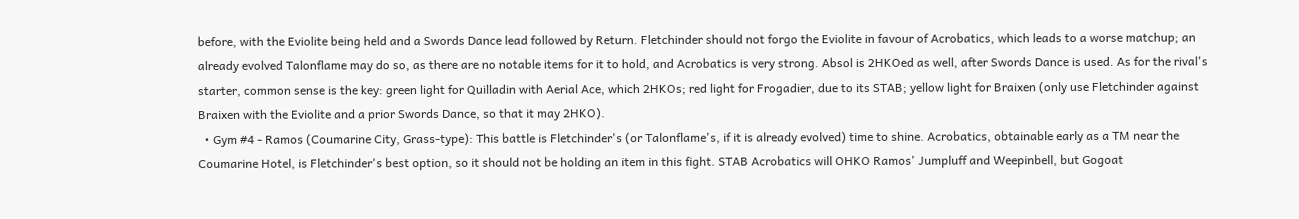before, with the Eviolite being held and a Swords Dance lead followed by Return. Fletchinder should not forgo the Eviolite in favour of Acrobatics, which leads to a worse matchup; an already evolved Talonflame may do so, as there are no notable items for it to hold, and Acrobatics is very strong. Absol is 2HKOed as well, after Swords Dance is used. As for the rival's starter, common sense is the key: green light for Quilladin with Aerial Ace, which 2HKOs; red light for Frogadier, due to its STAB; yellow light for Braixen (only use Fletchinder against Braixen with the Eviolite and a prior Swords Dance, so that it may 2HKO).
  • Gym #4 - Ramos (Coumarine City, Grass-type): This battle is Fletchinder's (or Talonflame's, if it is already evolved) time to shine. Acrobatics, obtainable early as a TM near the Coumarine Hotel, is Fletchinder's best option, so it should not be holding an item in this fight. STAB Acrobatics will OHKO Ramos' Jumpluff and Weepinbell, but Gogoat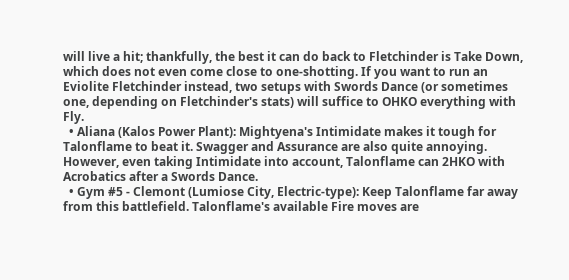will live a hit; thankfully, the best it can do back to Fletchinder is Take Down, which does not even come close to one-shotting. If you want to run an Eviolite Fletchinder instead, two setups with Swords Dance (or sometimes one, depending on Fletchinder's stats) will suffice to OHKO everything with Fly.
  • Aliana (Kalos Power Plant): Mightyena's Intimidate makes it tough for Talonflame to beat it. Swagger and Assurance are also quite annoying. However, even taking Intimidate into account, Talonflame can 2HKO with Acrobatics after a Swords Dance.
  • Gym #5 - Clemont (Lumiose City, Electric-type): Keep Talonflame far away from this battlefield. Talonflame's available Fire moves are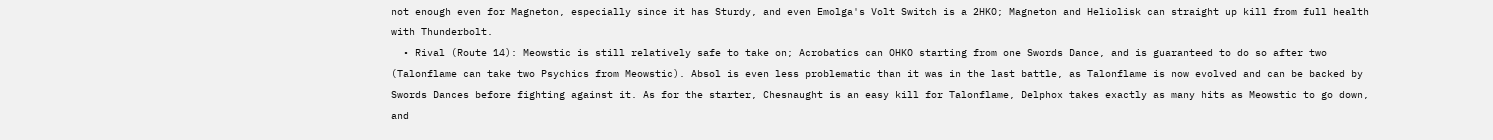not enough even for Magneton, especially since it has Sturdy, and even Emolga's Volt Switch is a 2HKO; Magneton and Heliolisk can straight up kill from full health with Thunderbolt.
  • Rival (Route 14): Meowstic is still relatively safe to take on; Acrobatics can OHKO starting from one Swords Dance, and is guaranteed to do so after two (Talonflame can take two Psychics from Meowstic). Absol is even less problematic than it was in the last battle, as Talonflame is now evolved and can be backed by Swords Dances before fighting against it. As for the starter, Chesnaught is an easy kill for Talonflame, Delphox takes exactly as many hits as Meowstic to go down, and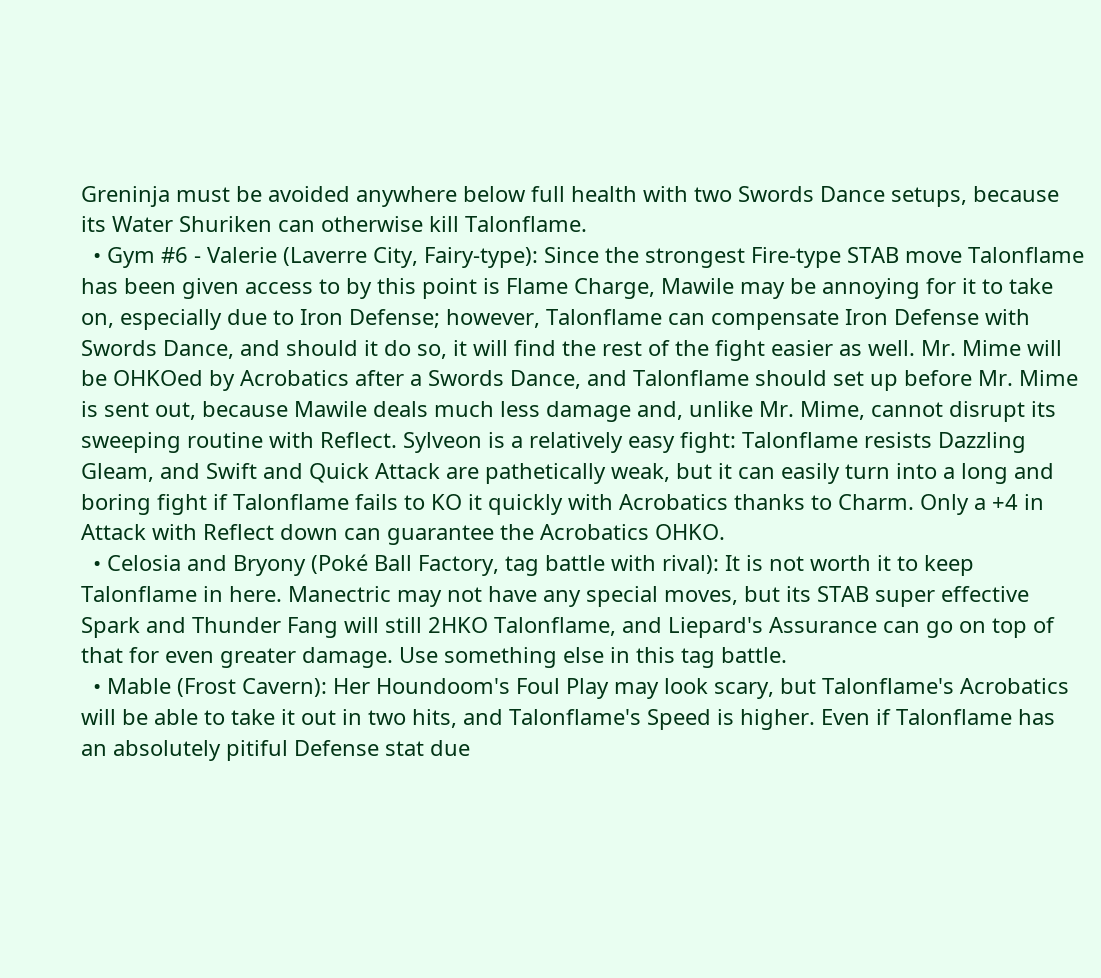Greninja must be avoided anywhere below full health with two Swords Dance setups, because its Water Shuriken can otherwise kill Talonflame.
  • Gym #6 - Valerie (Laverre City, Fairy-type): Since the strongest Fire-type STAB move Talonflame has been given access to by this point is Flame Charge, Mawile may be annoying for it to take on, especially due to Iron Defense; however, Talonflame can compensate Iron Defense with Swords Dance, and should it do so, it will find the rest of the fight easier as well. Mr. Mime will be OHKOed by Acrobatics after a Swords Dance, and Talonflame should set up before Mr. Mime is sent out, because Mawile deals much less damage and, unlike Mr. Mime, cannot disrupt its sweeping routine with Reflect. Sylveon is a relatively easy fight: Talonflame resists Dazzling Gleam, and Swift and Quick Attack are pathetically weak, but it can easily turn into a long and boring fight if Talonflame fails to KO it quickly with Acrobatics thanks to Charm. Only a +4 in Attack with Reflect down can guarantee the Acrobatics OHKO.
  • Celosia and Bryony (Poké Ball Factory, tag battle with rival): It is not worth it to keep Talonflame in here. Manectric may not have any special moves, but its STAB super effective Spark and Thunder Fang will still 2HKO Talonflame, and Liepard's Assurance can go on top of that for even greater damage. Use something else in this tag battle.
  • Mable (Frost Cavern): Her Houndoom's Foul Play may look scary, but Talonflame's Acrobatics will be able to take it out in two hits, and Talonflame's Speed is higher. Even if Talonflame has an absolutely pitiful Defense stat due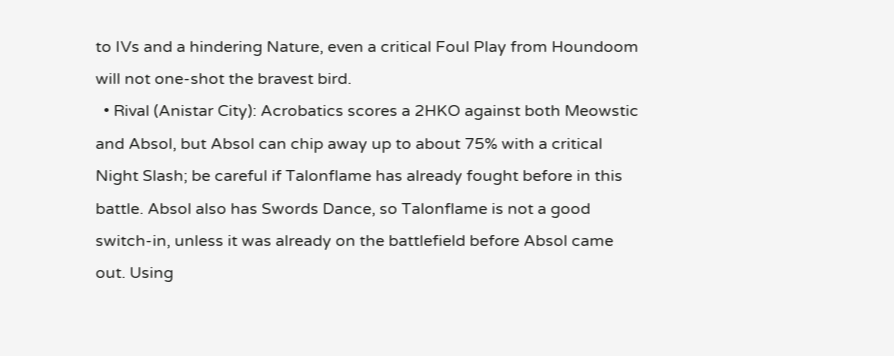to IVs and a hindering Nature, even a critical Foul Play from Houndoom will not one-shot the bravest bird.
  • Rival (Anistar City): Acrobatics scores a 2HKO against both Meowstic and Absol, but Absol can chip away up to about 75% with a critical Night Slash; be careful if Talonflame has already fought before in this battle. Absol also has Swords Dance, so Talonflame is not a good switch-in, unless it was already on the battlefield before Absol came out. Using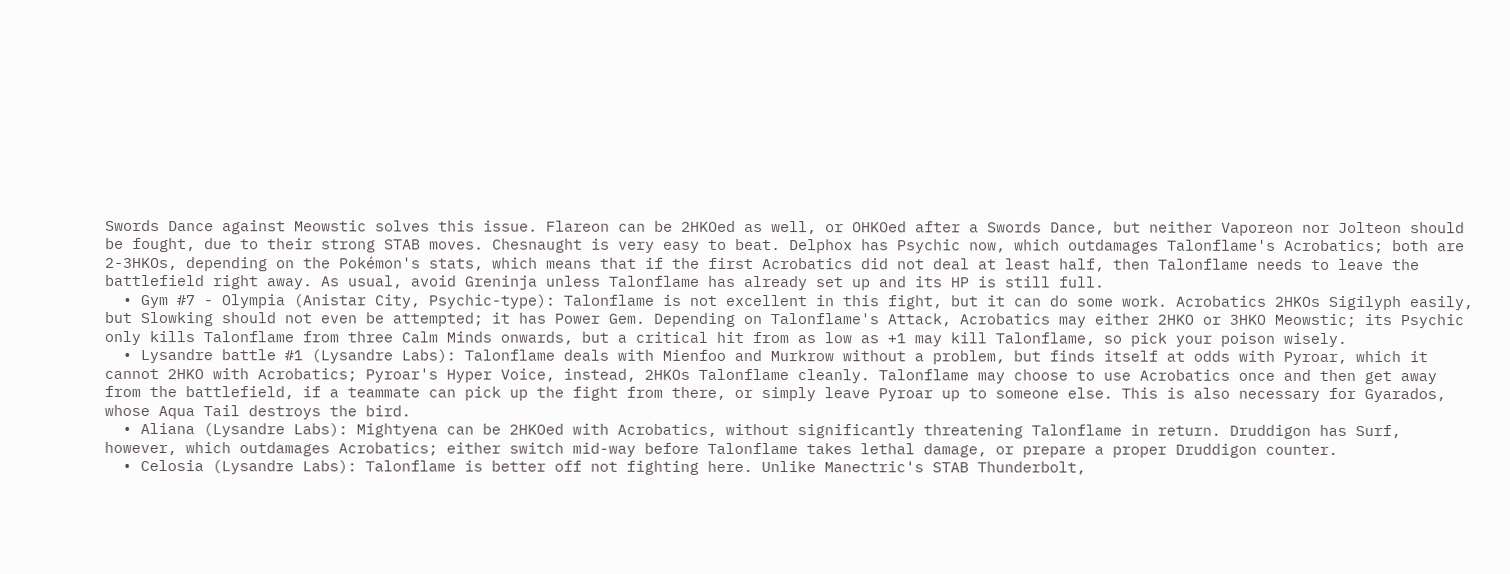Swords Dance against Meowstic solves this issue. Flareon can be 2HKOed as well, or OHKOed after a Swords Dance, but neither Vaporeon nor Jolteon should be fought, due to their strong STAB moves. Chesnaught is very easy to beat. Delphox has Psychic now, which outdamages Talonflame's Acrobatics; both are 2-3HKOs, depending on the Pokémon's stats, which means that if the first Acrobatics did not deal at least half, then Talonflame needs to leave the battlefield right away. As usual, avoid Greninja unless Talonflame has already set up and its HP is still full.
  • Gym #7 - Olympia (Anistar City, Psychic-type): Talonflame is not excellent in this fight, but it can do some work. Acrobatics 2HKOs Sigilyph easily, but Slowking should not even be attempted; it has Power Gem. Depending on Talonflame's Attack, Acrobatics may either 2HKO or 3HKO Meowstic; its Psychic only kills Talonflame from three Calm Minds onwards, but a critical hit from as low as +1 may kill Talonflame, so pick your poison wisely.
  • Lysandre battle #1 (Lysandre Labs): Talonflame deals with Mienfoo and Murkrow without a problem, but finds itself at odds with Pyroar, which it cannot 2HKO with Acrobatics; Pyroar's Hyper Voice, instead, 2HKOs Talonflame cleanly. Talonflame may choose to use Acrobatics once and then get away from the battlefield, if a teammate can pick up the fight from there, or simply leave Pyroar up to someone else. This is also necessary for Gyarados, whose Aqua Tail destroys the bird.
  • Aliana (Lysandre Labs): Mightyena can be 2HKOed with Acrobatics, without significantly threatening Talonflame in return. Druddigon has Surf, however, which outdamages Acrobatics; either switch mid-way before Talonflame takes lethal damage, or prepare a proper Druddigon counter.
  • Celosia (Lysandre Labs): Talonflame is better off not fighting here. Unlike Manectric's STAB Thunderbolt,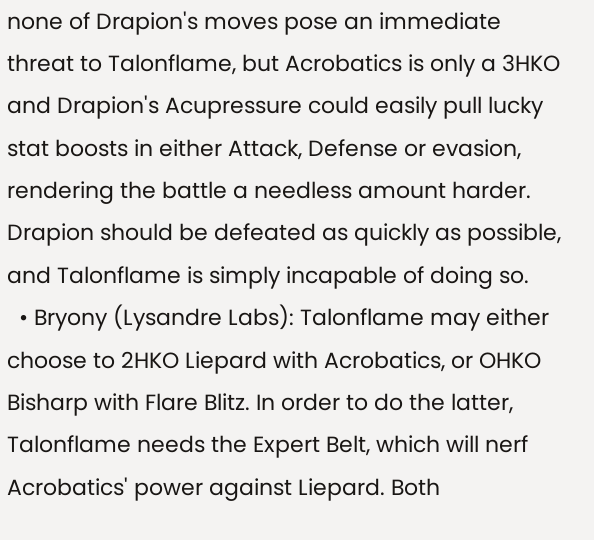none of Drapion's moves pose an immediate threat to Talonflame, but Acrobatics is only a 3HKO and Drapion's Acupressure could easily pull lucky stat boosts in either Attack, Defense or evasion, rendering the battle a needless amount harder. Drapion should be defeated as quickly as possible, and Talonflame is simply incapable of doing so.
  • Bryony (Lysandre Labs): Talonflame may either choose to 2HKO Liepard with Acrobatics, or OHKO Bisharp with Flare Blitz. In order to do the latter, Talonflame needs the Expert Belt, which will nerf Acrobatics' power against Liepard. Both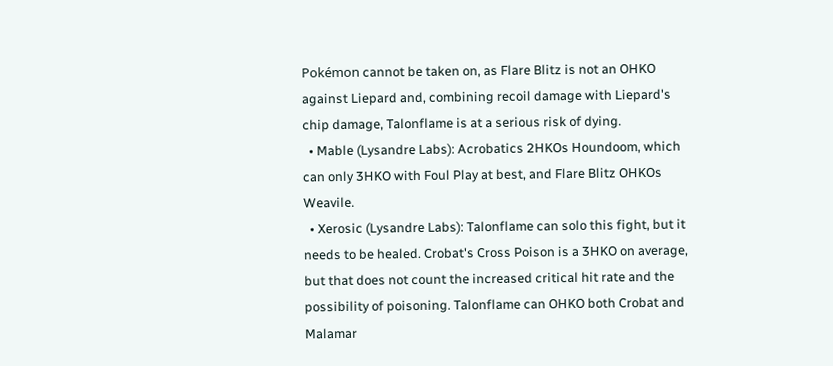Pokémon cannot be taken on, as Flare Blitz is not an OHKO against Liepard and, combining recoil damage with Liepard's chip damage, Talonflame is at a serious risk of dying.
  • Mable (Lysandre Labs): Acrobatics 2HKOs Houndoom, which can only 3HKO with Foul Play at best, and Flare Blitz OHKOs Weavile.
  • Xerosic (Lysandre Labs): Talonflame can solo this fight, but it needs to be healed. Crobat's Cross Poison is a 3HKO on average, but that does not count the increased critical hit rate and the possibility of poisoning. Talonflame can OHKO both Crobat and Malamar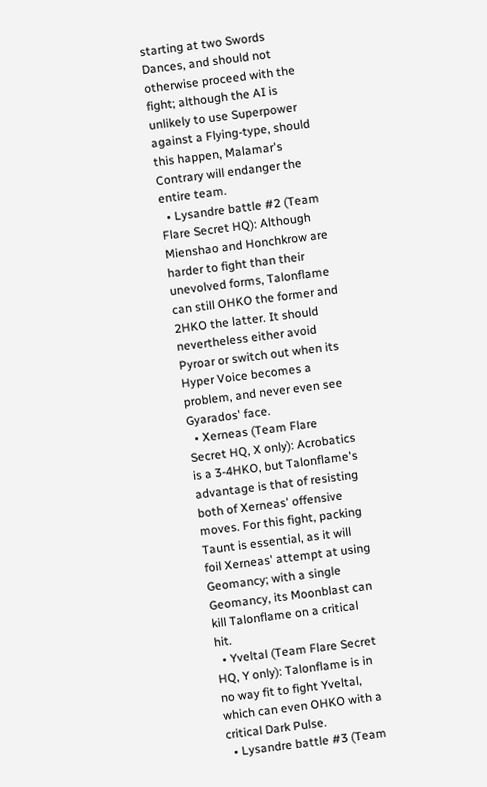starting at two Swords Dances, and should not otherwise proceed with the fight; although the AI is unlikely to use Superpower against a Flying-type, should this happen, Malamar's Contrary will endanger the entire team.
  • Lysandre battle #2 (Team Flare Secret HQ): Although Mienshao and Honchkrow are harder to fight than their unevolved forms, Talonflame can still OHKO the former and 2HKO the latter. It should nevertheless either avoid Pyroar or switch out when its Hyper Voice becomes a problem, and never even see Gyarados' face.
  • Xerneas (Team Flare Secret HQ, X only): Acrobatics is a 3-4HKO, but Talonflame's advantage is that of resisting both of Xerneas' offensive moves. For this fight, packing Taunt is essential, as it will foil Xerneas' attempt at using Geomancy; with a single Geomancy, its Moonblast can kill Talonflame on a critical hit.
  • Yveltal (Team Flare Secret HQ, Y only): Talonflame is in no way fit to fight Yveltal, which can even OHKO with a critical Dark Pulse.
  • Lysandre battle #3 (Team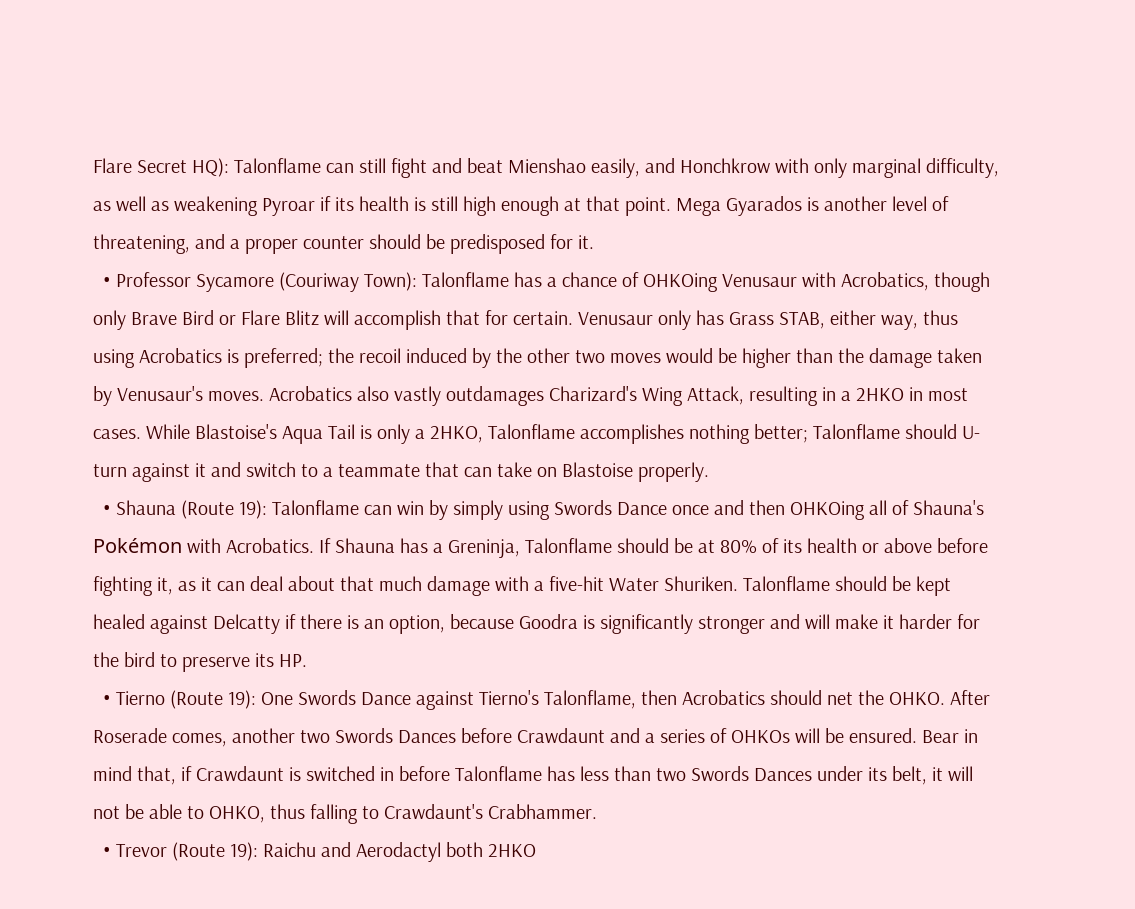Flare Secret HQ): Talonflame can still fight and beat Mienshao easily, and Honchkrow with only marginal difficulty, as well as weakening Pyroar if its health is still high enough at that point. Mega Gyarados is another level of threatening, and a proper counter should be predisposed for it.
  • Professor Sycamore (Couriway Town): Talonflame has a chance of OHKOing Venusaur with Acrobatics, though only Brave Bird or Flare Blitz will accomplish that for certain. Venusaur only has Grass STAB, either way, thus using Acrobatics is preferred; the recoil induced by the other two moves would be higher than the damage taken by Venusaur's moves. Acrobatics also vastly outdamages Charizard's Wing Attack, resulting in a 2HKO in most cases. While Blastoise's Aqua Tail is only a 2HKO, Talonflame accomplishes nothing better; Talonflame should U-turn against it and switch to a teammate that can take on Blastoise properly.
  • Shauna (Route 19): Talonflame can win by simply using Swords Dance once and then OHKOing all of Shauna's Pokémon with Acrobatics. If Shauna has a Greninja, Talonflame should be at 80% of its health or above before fighting it, as it can deal about that much damage with a five-hit Water Shuriken. Talonflame should be kept healed against Delcatty if there is an option, because Goodra is significantly stronger and will make it harder for the bird to preserve its HP.
  • Tierno (Route 19): One Swords Dance against Tierno's Talonflame, then Acrobatics should net the OHKO. After Roserade comes, another two Swords Dances before Crawdaunt and a series of OHKOs will be ensured. Bear in mind that, if Crawdaunt is switched in before Talonflame has less than two Swords Dances under its belt, it will not be able to OHKO, thus falling to Crawdaunt's Crabhammer.
  • Trevor (Route 19): Raichu and Aerodactyl both 2HKO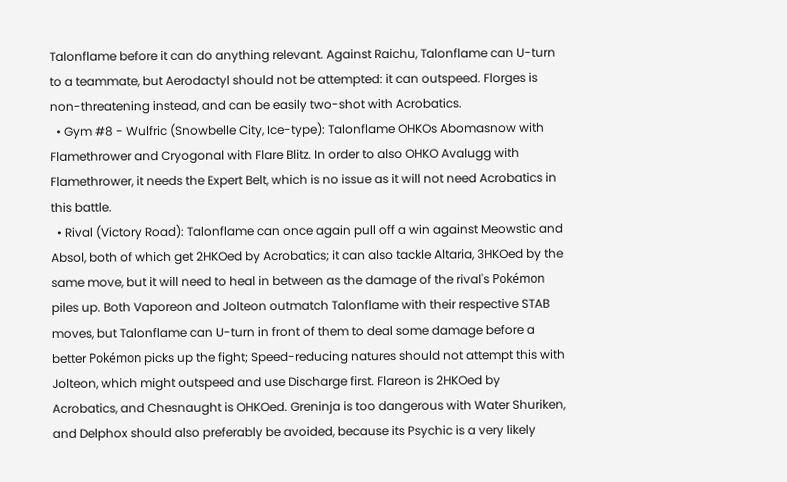Talonflame before it can do anything relevant. Against Raichu, Talonflame can U-turn to a teammate, but Aerodactyl should not be attempted: it can outspeed. Florges is non-threatening instead, and can be easily two-shot with Acrobatics.
  • Gym #8 - Wulfric (Snowbelle City, Ice-type): Talonflame OHKOs Abomasnow with Flamethrower and Cryogonal with Flare Blitz. In order to also OHKO Avalugg with Flamethrower, it needs the Expert Belt, which is no issue as it will not need Acrobatics in this battle.
  • Rival (Victory Road): Talonflame can once again pull off a win against Meowstic and Absol, both of which get 2HKOed by Acrobatics; it can also tackle Altaria, 3HKOed by the same move, but it will need to heal in between as the damage of the rival's Pokémon piles up. Both Vaporeon and Jolteon outmatch Talonflame with their respective STAB moves, but Talonflame can U-turn in front of them to deal some damage before a better Pokémon picks up the fight; Speed-reducing natures should not attempt this with Jolteon, which might outspeed and use Discharge first. Flareon is 2HKOed by Acrobatics, and Chesnaught is OHKOed. Greninja is too dangerous with Water Shuriken, and Delphox should also preferably be avoided, because its Psychic is a very likely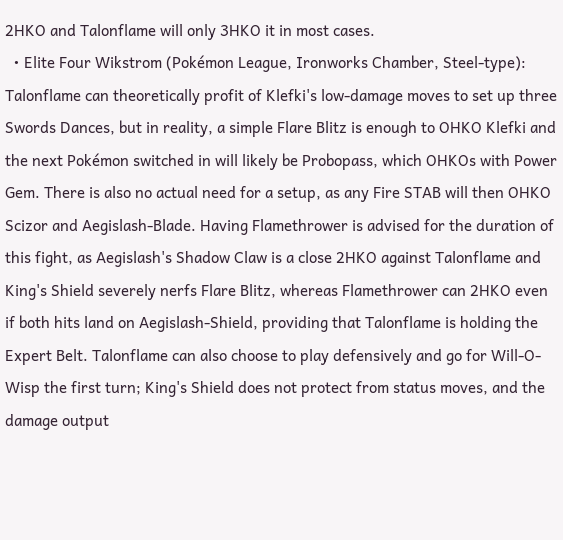2HKO and Talonflame will only 3HKO it in most cases.
  • Elite Four Wikstrom (Pokémon League, Ironworks Chamber, Steel-type): Talonflame can theoretically profit of Klefki's low-damage moves to set up three Swords Dances, but in reality, a simple Flare Blitz is enough to OHKO Klefki and the next Pokémon switched in will likely be Probopass, which OHKOs with Power Gem. There is also no actual need for a setup, as any Fire STAB will then OHKO Scizor and Aegislash-Blade. Having Flamethrower is advised for the duration of this fight, as Aegislash's Shadow Claw is a close 2HKO against Talonflame and King's Shield severely nerfs Flare Blitz, whereas Flamethrower can 2HKO even if both hits land on Aegislash-Shield, providing that Talonflame is holding the Expert Belt. Talonflame can also choose to play defensively and go for Will-O-Wisp the first turn; King's Shield does not protect from status moves, and the damage output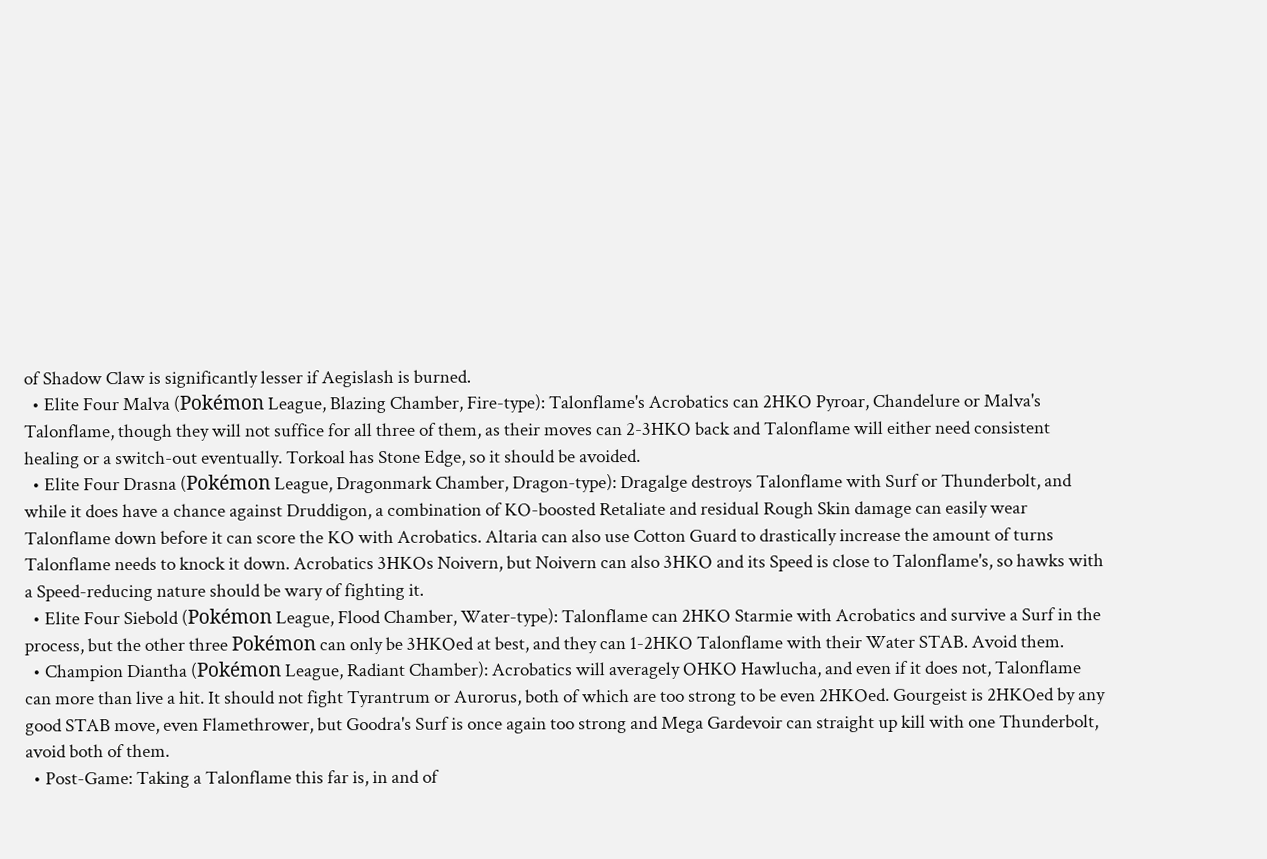of Shadow Claw is significantly lesser if Aegislash is burned.
  • Elite Four Malva (Pokémon League, Blazing Chamber, Fire-type): Talonflame's Acrobatics can 2HKO Pyroar, Chandelure or Malva's Talonflame, though they will not suffice for all three of them, as their moves can 2-3HKO back and Talonflame will either need consistent healing or a switch-out eventually. Torkoal has Stone Edge, so it should be avoided.
  • Elite Four Drasna (Pokémon League, Dragonmark Chamber, Dragon-type): Dragalge destroys Talonflame with Surf or Thunderbolt, and while it does have a chance against Druddigon, a combination of KO-boosted Retaliate and residual Rough Skin damage can easily wear Talonflame down before it can score the KO with Acrobatics. Altaria can also use Cotton Guard to drastically increase the amount of turns Talonflame needs to knock it down. Acrobatics 3HKOs Noivern, but Noivern can also 3HKO and its Speed is close to Talonflame's, so hawks with a Speed-reducing nature should be wary of fighting it.
  • Elite Four Siebold (Pokémon League, Flood Chamber, Water-type): Talonflame can 2HKO Starmie with Acrobatics and survive a Surf in the process, but the other three Pokémon can only be 3HKOed at best, and they can 1-2HKO Talonflame with their Water STAB. Avoid them.
  • Champion Diantha (Pokémon League, Radiant Chamber): Acrobatics will averagely OHKO Hawlucha, and even if it does not, Talonflame can more than live a hit. It should not fight Tyrantrum or Aurorus, both of which are too strong to be even 2HKOed. Gourgeist is 2HKOed by any good STAB move, even Flamethrower, but Goodra's Surf is once again too strong and Mega Gardevoir can straight up kill with one Thunderbolt, avoid both of them.
  • Post-Game: Taking a Talonflame this far is, in and of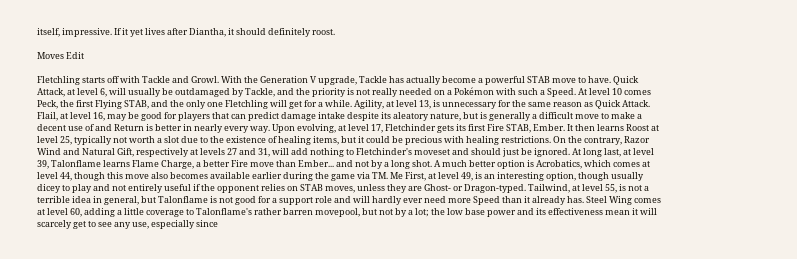itself, impressive. If it yet lives after Diantha, it should definitely roost.

Moves Edit

Fletchling starts off with Tackle and Growl. With the Generation V upgrade, Tackle has actually become a powerful STAB move to have. Quick Attack, at level 6, will usually be outdamaged by Tackle, and the priority is not really needed on a Pokémon with such a Speed. At level 10 comes Peck, the first Flying STAB, and the only one Fletchling will get for a while. Agility, at level 13, is unnecessary for the same reason as Quick Attack. Flail, at level 16, may be good for players that can predict damage intake despite its aleatory nature, but is generally a difficult move to make a decent use of and Return is better in nearly every way. Upon evolving, at level 17, Fletchinder gets its first Fire STAB, Ember. It then learns Roost at level 25, typically not worth a slot due to the existence of healing items, but it could be precious with healing restrictions. On the contrary, Razor Wind and Natural Gift, respectively at levels 27 and 31, will add nothing to Fletchinder's moveset and should just be ignored. At long last, at level 39, Talonflame learns Flame Charge, a better Fire move than Ember... and not by a long shot. A much better option is Acrobatics, which comes at level 44, though this move also becomes available earlier during the game via TM. Me First, at level 49, is an interesting option, though usually dicey to play and not entirely useful if the opponent relies on STAB moves, unless they are Ghost- or Dragon-typed. Tailwind, at level 55, is not a terrible idea in general, but Talonflame is not good for a support role and will hardly ever need more Speed than it already has. Steel Wing comes at level 60, adding a little coverage to Talonflame's rather barren movepool, but not by a lot; the low base power and its effectiveness mean it will scarcely get to see any use, especially since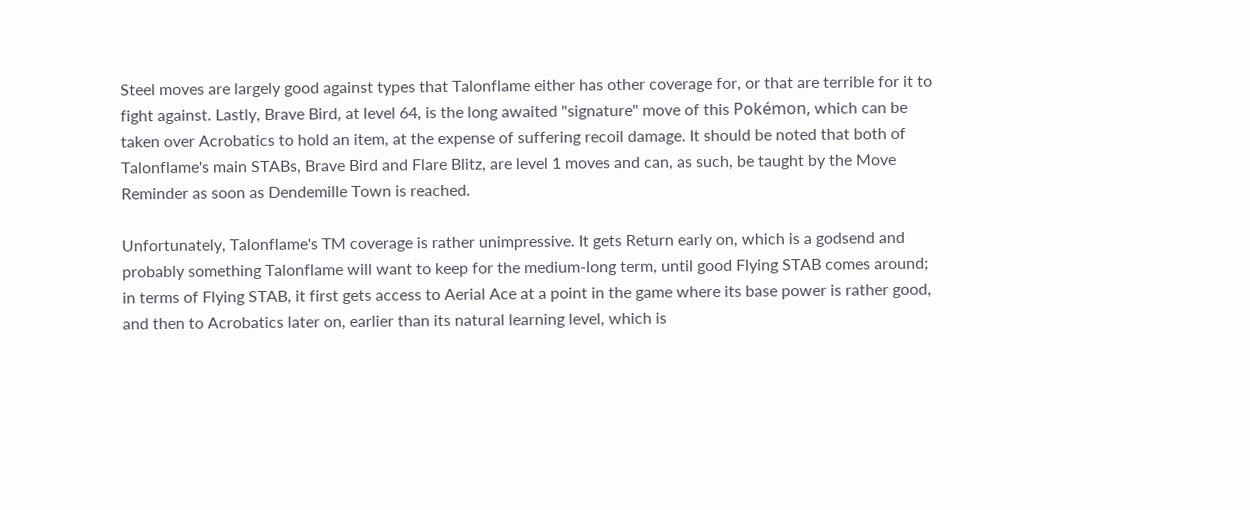Steel moves are largely good against types that Talonflame either has other coverage for, or that are terrible for it to fight against. Lastly, Brave Bird, at level 64, is the long awaited "signature" move of this Pokémon, which can be taken over Acrobatics to hold an item, at the expense of suffering recoil damage. It should be noted that both of Talonflame's main STABs, Brave Bird and Flare Blitz, are level 1 moves and can, as such, be taught by the Move Reminder as soon as Dendemille Town is reached.

Unfortunately, Talonflame's TM coverage is rather unimpressive. It gets Return early on, which is a godsend and probably something Talonflame will want to keep for the medium-long term, until good Flying STAB comes around; in terms of Flying STAB, it first gets access to Aerial Ace at a point in the game where its base power is rather good, and then to Acrobatics later on, earlier than its natural learning level, which is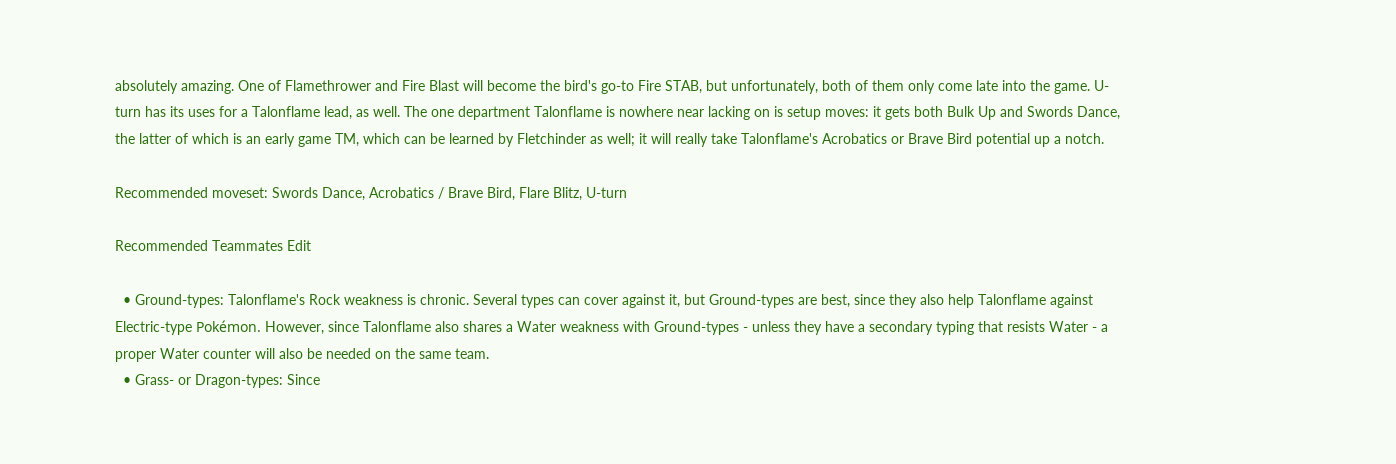absolutely amazing. One of Flamethrower and Fire Blast will become the bird's go-to Fire STAB, but unfortunately, both of them only come late into the game. U-turn has its uses for a Talonflame lead, as well. The one department Talonflame is nowhere near lacking on is setup moves: it gets both Bulk Up and Swords Dance, the latter of which is an early game TM, which can be learned by Fletchinder as well; it will really take Talonflame's Acrobatics or Brave Bird potential up a notch.

Recommended moveset: Swords Dance, Acrobatics / Brave Bird, Flare Blitz, U-turn

Recommended Teammates Edit

  • Ground-types: Talonflame's Rock weakness is chronic. Several types can cover against it, but Ground-types are best, since they also help Talonflame against Electric-type Pokémon. However, since Talonflame also shares a Water weakness with Ground-types - unless they have a secondary typing that resists Water - a proper Water counter will also be needed on the same team.
  • Grass- or Dragon-types: Since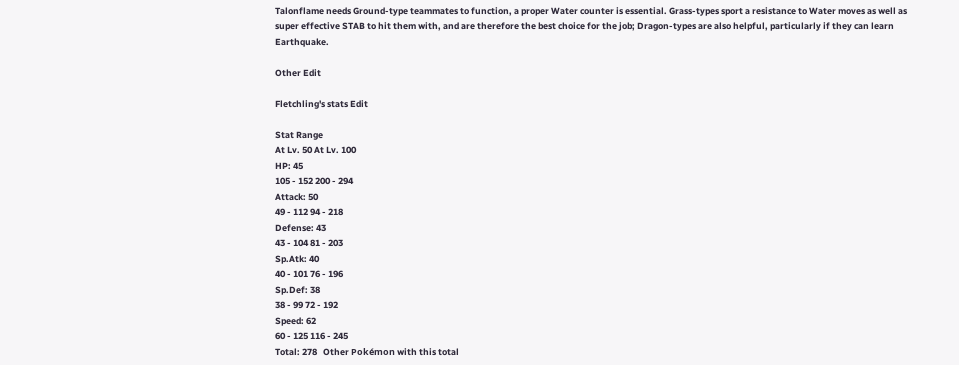Talonflame needs Ground-type teammates to function, a proper Water counter is essential. Grass-types sport a resistance to Water moves as well as super effective STAB to hit them with, and are therefore the best choice for the job; Dragon-types are also helpful, particularly if they can learn Earthquake.

Other Edit

Fletchling's stats Edit

Stat Range
At Lv. 50 At Lv. 100
HP: 45
105 - 152 200 - 294
Attack: 50
49 - 112 94 - 218
Defense: 43
43 - 104 81 - 203
Sp.Atk: 40
40 - 101 76 - 196
Sp.Def: 38
38 - 99 72 - 192
Speed: 62
60 - 125 116 - 245
Total: 278   Other Pokémon with this total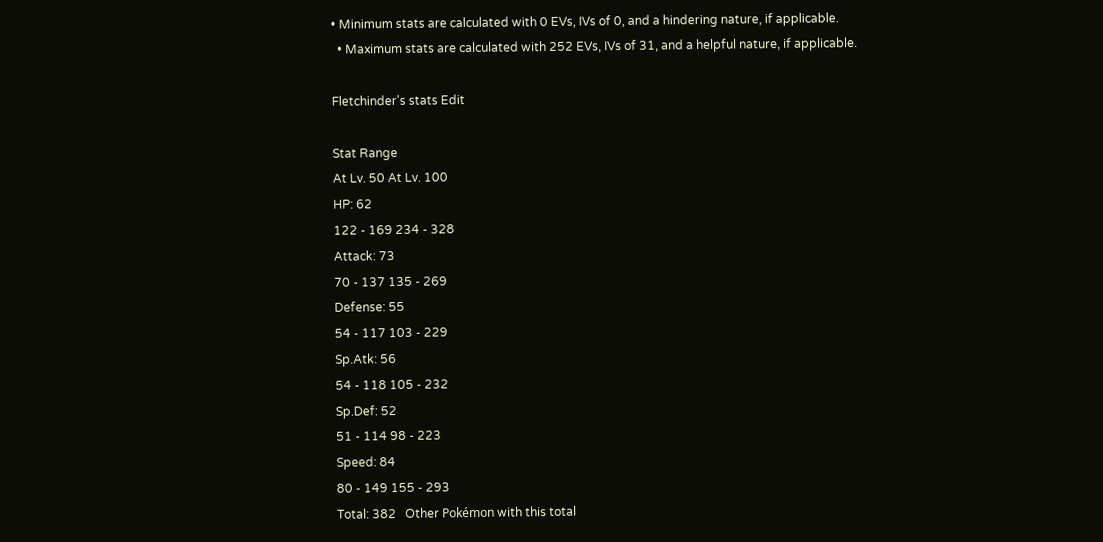• Minimum stats are calculated with 0 EVs, IVs of 0, and a hindering nature, if applicable.
  • Maximum stats are calculated with 252 EVs, IVs of 31, and a helpful nature, if applicable.

Fletchinder's stats Edit

Stat Range
At Lv. 50 At Lv. 100
HP: 62
122 - 169 234 - 328
Attack: 73
70 - 137 135 - 269
Defense: 55
54 - 117 103 - 229
Sp.Atk: 56
54 - 118 105 - 232
Sp.Def: 52
51 - 114 98 - 223
Speed: 84
80 - 149 155 - 293
Total: 382   Other Pokémon with this total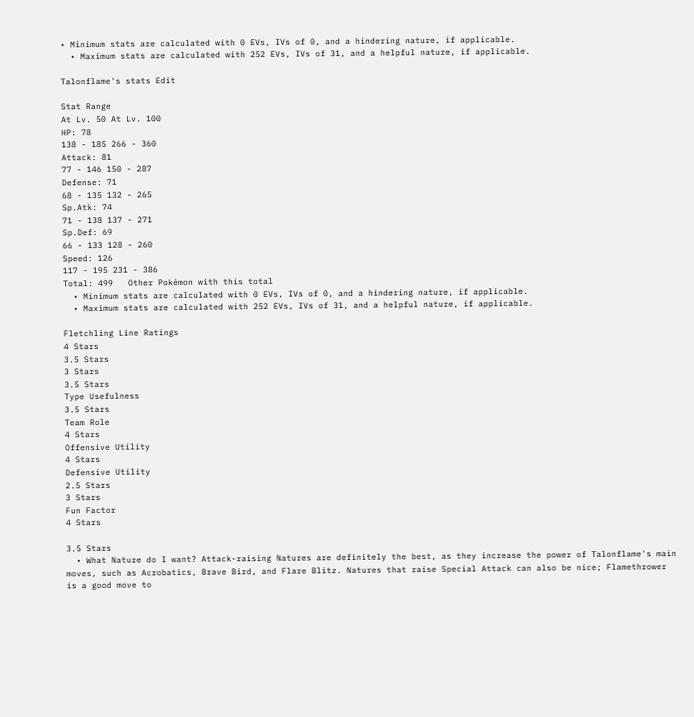• Minimum stats are calculated with 0 EVs, IVs of 0, and a hindering nature, if applicable.
  • Maximum stats are calculated with 252 EVs, IVs of 31, and a helpful nature, if applicable.

Talonflame's stats Edit

Stat Range
At Lv. 50 At Lv. 100
HP: 78
138 - 185 266 - 360
Attack: 81
77 - 146 150 - 287
Defense: 71
68 - 135 132 - 265
Sp.Atk: 74
71 - 138 137 - 271
Sp.Def: 69
66 - 133 128 - 260
Speed: 126
117 - 195 231 - 386
Total: 499   Other Pokémon with this total
  • Minimum stats are calculated with 0 EVs, IVs of 0, and a hindering nature, if applicable.
  • Maximum stats are calculated with 252 EVs, IVs of 31, and a helpful nature, if applicable.

Fletchling Line Ratings
4 Stars
3.5 Stars
3 Stars
3.5 Stars
Type Usefulness
3.5 Stars
Team Role
4 Stars
Offensive Utility
4 Stars
Defensive Utility
2.5 Stars
3 Stars
Fun Factor
4 Stars

3.5 Stars
  • What Nature do I want? Attack-raising Natures are definitely the best, as they increase the power of Talonflame's main moves, such as Acrobatics, Brave Bird, and Flare Blitz. Natures that raise Special Attack can also be nice; Flamethrower is a good move to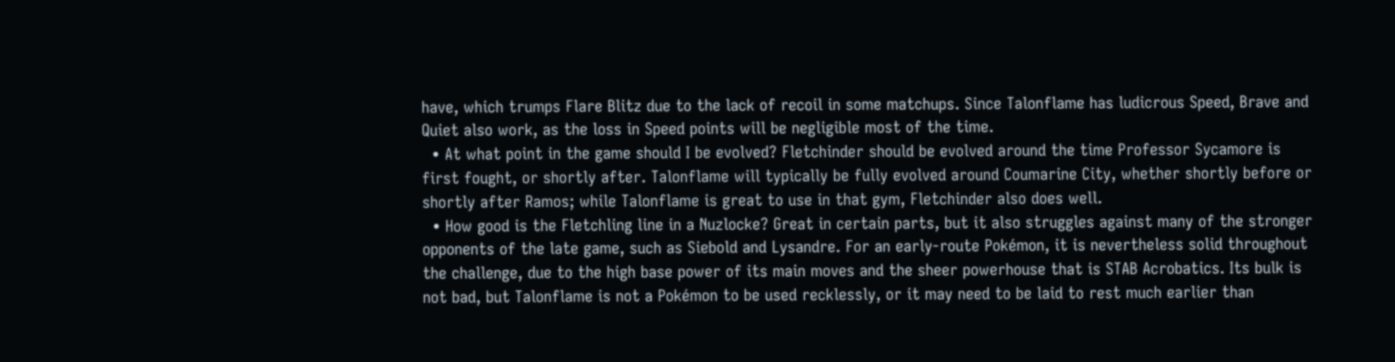have, which trumps Flare Blitz due to the lack of recoil in some matchups. Since Talonflame has ludicrous Speed, Brave and Quiet also work, as the loss in Speed points will be negligible most of the time.
  • At what point in the game should I be evolved? Fletchinder should be evolved around the time Professor Sycamore is first fought, or shortly after. Talonflame will typically be fully evolved around Coumarine City, whether shortly before or shortly after Ramos; while Talonflame is great to use in that gym, Fletchinder also does well.
  • How good is the Fletchling line in a Nuzlocke? Great in certain parts, but it also struggles against many of the stronger opponents of the late game, such as Siebold and Lysandre. For an early-route Pokémon, it is nevertheless solid throughout the challenge, due to the high base power of its main moves and the sheer powerhouse that is STAB Acrobatics. Its bulk is not bad, but Talonflame is not a Pokémon to be used recklessly, or it may need to be laid to rest much earlier than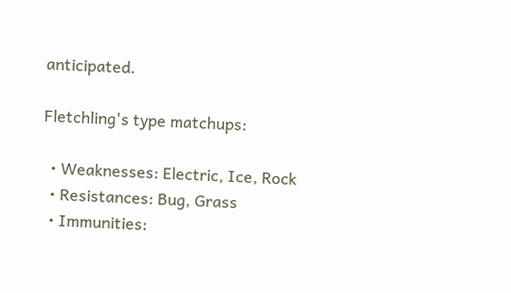anticipated.

Fletchling's type matchups:

  • Weaknesses: Electric, Ice, Rock
  • Resistances: Bug, Grass
  • Immunities: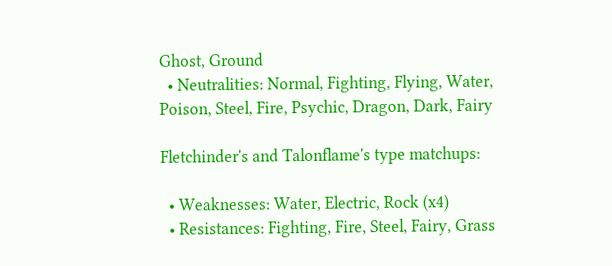Ghost, Ground
  • Neutralities: Normal, Fighting, Flying, Water, Poison, Steel, Fire, Psychic, Dragon, Dark, Fairy

Fletchinder's and Talonflame's type matchups:

  • Weaknesses: Water, Electric, Rock (x4)
  • Resistances: Fighting, Fire, Steel, Fairy, Grass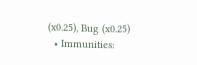(x0.25), Bug (x0.25)
  • Immunities: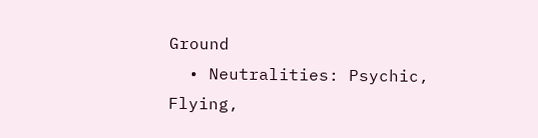Ground
  • Neutralities: Psychic, Flying,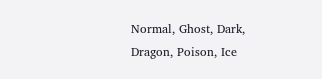Normal, Ghost, Dark, Dragon, Poison, Ice